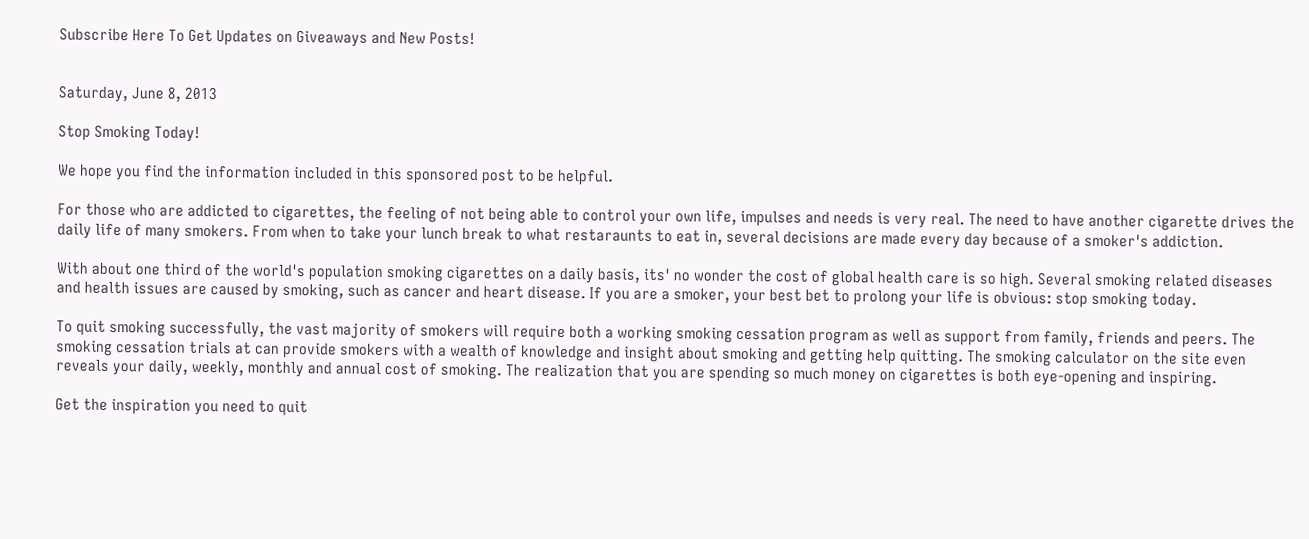Subscribe Here To Get Updates on Giveaways and New Posts!


Saturday, June 8, 2013

Stop Smoking Today!

We hope you find the information included in this sponsored post to be helpful.

For those who are addicted to cigarettes, the feeling of not being able to control your own life, impulses and needs is very real. The need to have another cigarette drives the daily life of many smokers. From when to take your lunch break to what restaraunts to eat in, several decisions are made every day because of a smoker's addiction.

With about one third of the world's population smoking cigarettes on a daily basis, its' no wonder the cost of global health care is so high. Several smoking related diseases and health issues are caused by smoking, such as cancer and heart disease. If you are a smoker, your best bet to prolong your life is obvious: stop smoking today.

To quit smoking successfully, the vast majority of smokers will require both a working smoking cessation program as well as support from family, friends and peers. The smoking cessation trials at can provide smokers with a wealth of knowledge and insight about smoking and getting help quitting. The smoking calculator on the site even reveals your daily, weekly, monthly and annual cost of smoking. The realization that you are spending so much money on cigarettes is both eye-opening and inspiring.

Get the inspiration you need to quit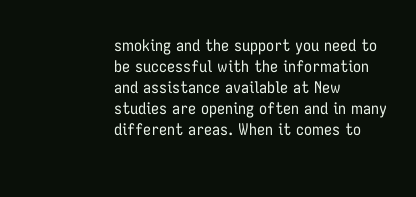smoking and the support you need to be successful with the information and assistance available at New studies are opening often and in many different areas. When it comes to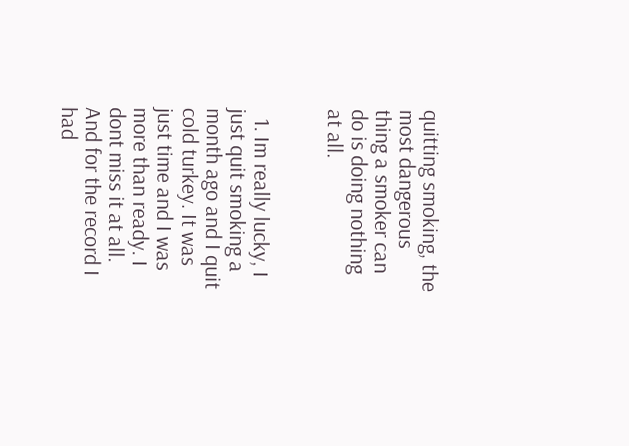quitting smoking, the most dangerous thing a smoker can do is doing nothing at all.


  1. Im really lucky, I just quit smoking a month ago and I quit cold turkey. It was just time and I was more than ready. I dont miss it at all. And for the record I had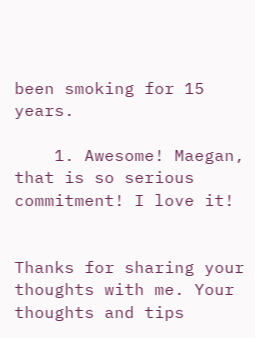been smoking for 15 years.

    1. Awesome! Maegan, that is so serious commitment! I love it!


Thanks for sharing your thoughts with me. Your thoughts and tips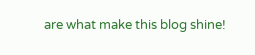are what make this blog shine!